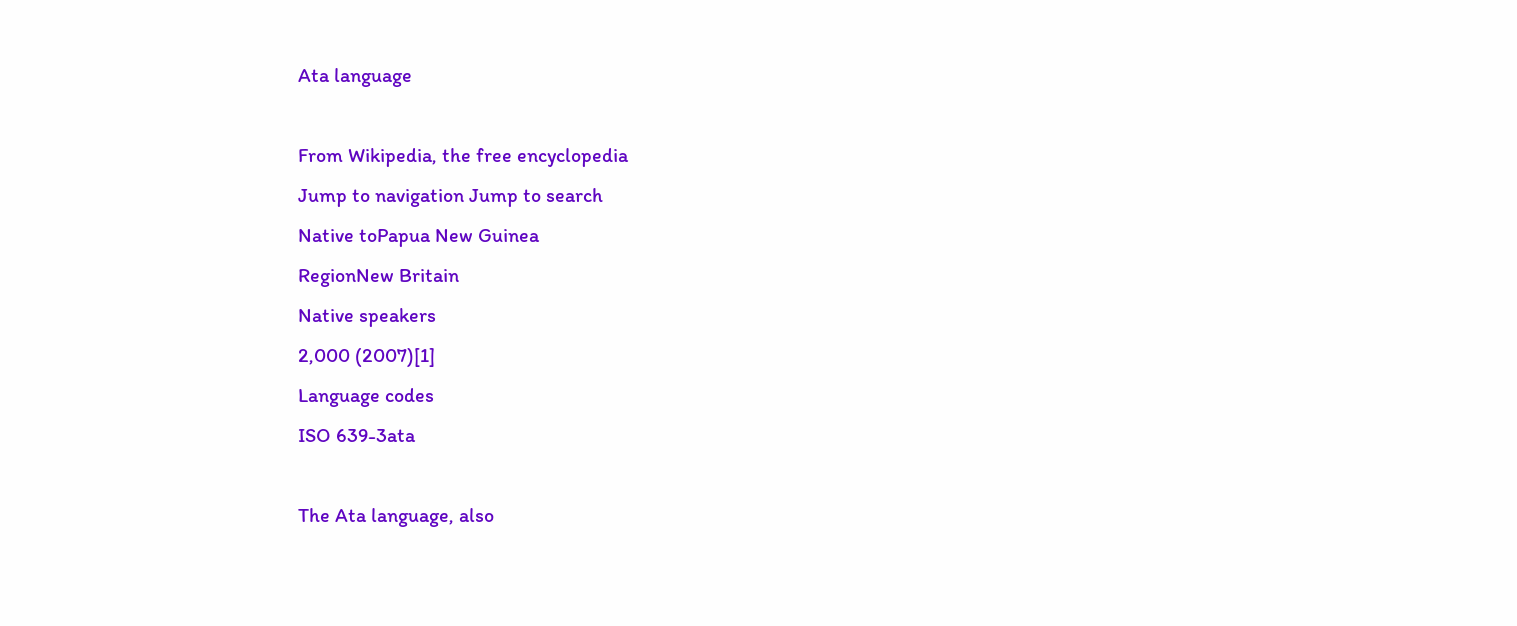Ata language

From Wikipedia, the free encyclopedia
Jump to navigation Jump to search
Native toPapua New Guinea
RegionNew Britain
Native speakers
2,000 (2007)[1]
Language codes
ISO 639-3ata

The Ata language, also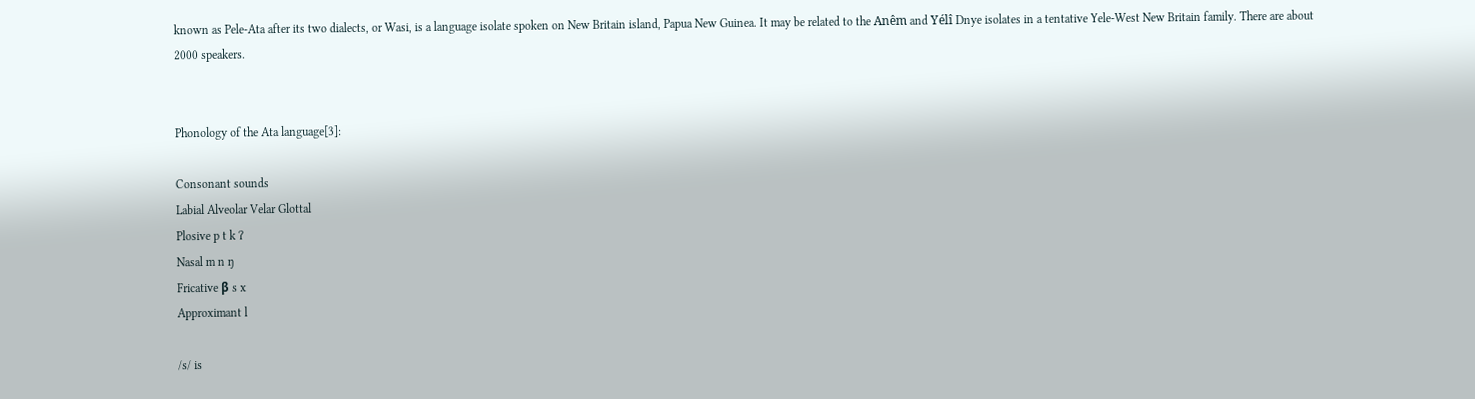known as Pele-Ata after its two dialects, or Wasi, is a language isolate spoken on New Britain island, Papua New Guinea. It may be related to the Anêm and Yélî Dnye isolates in a tentative Yele-West New Britain family. There are about 2000 speakers.


Phonology of the Ata language[3]:

Consonant sounds
Labial Alveolar Velar Glottal
Plosive p t k ʔ
Nasal m n ŋ
Fricative β s x
Approximant l

/s/ is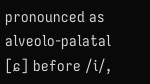pronounced as alveolo-palatal [ɕ] before /i/,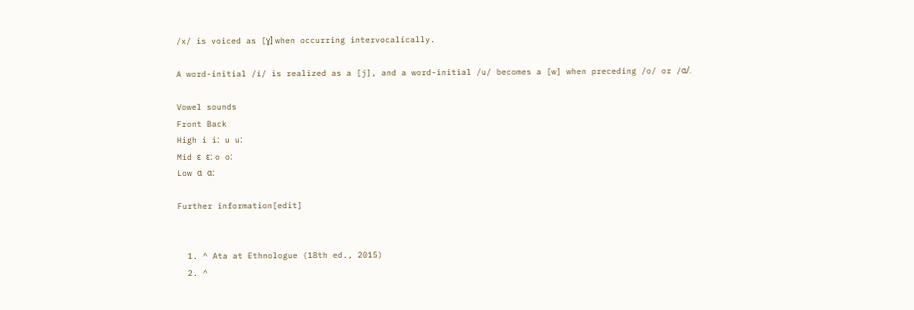/x/ is voiced as [ɣ] when occurring intervocalically.

A word-initial /i/ is realized as a [j], and a word-initial /u/ becomes a [w] when preceding /o/ or /ɑ/.

Vowel sounds
Front Back
High i iː u uː
Mid ɛ ɛː o oː
Low ɑ ɑː

Further information[edit]


  1. ^ Ata at Ethnologue (18th ed., 2015)
  2. ^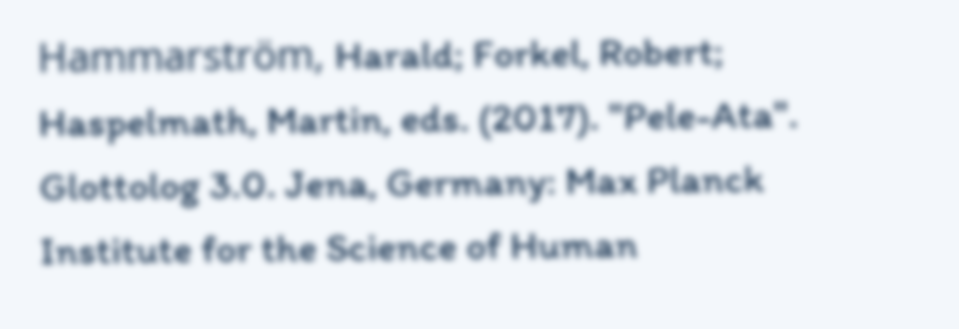Hammarström, Harald; Forkel, Robert; Haspelmath, Martin, eds. (2017). "Pele-Ata". Glottolog 3.0. Jena, Germany: Max Planck Institute for the Science of Human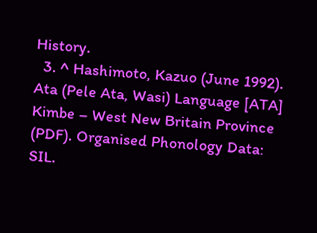History.
  3. ^ Hashimoto, Kazuo (June 1992). Ata (Pele Ata, Wasi) Language [ATA] Kimbe – West New Britain Province (PDF). Organised Phonology Data: SIL.